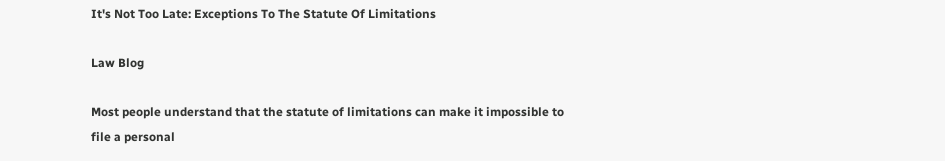It's Not Too Late: Exceptions To The Statute Of Limitations

Law Blog

Most people understand that the statute of limitations can make it impossible to file a personal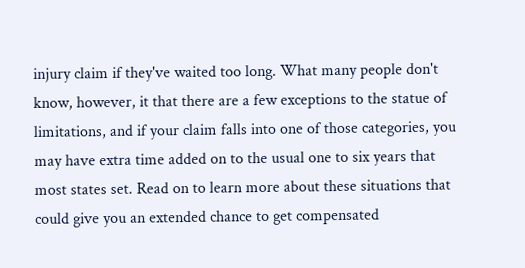injury claim if they've waited too long. What many people don't know, however, it that there are a few exceptions to the statue of limitations, and if your claim falls into one of those categories, you may have extra time added on to the usual one to six years that most states set. Read on to learn more about these situations that could give you an extended chance to get compensated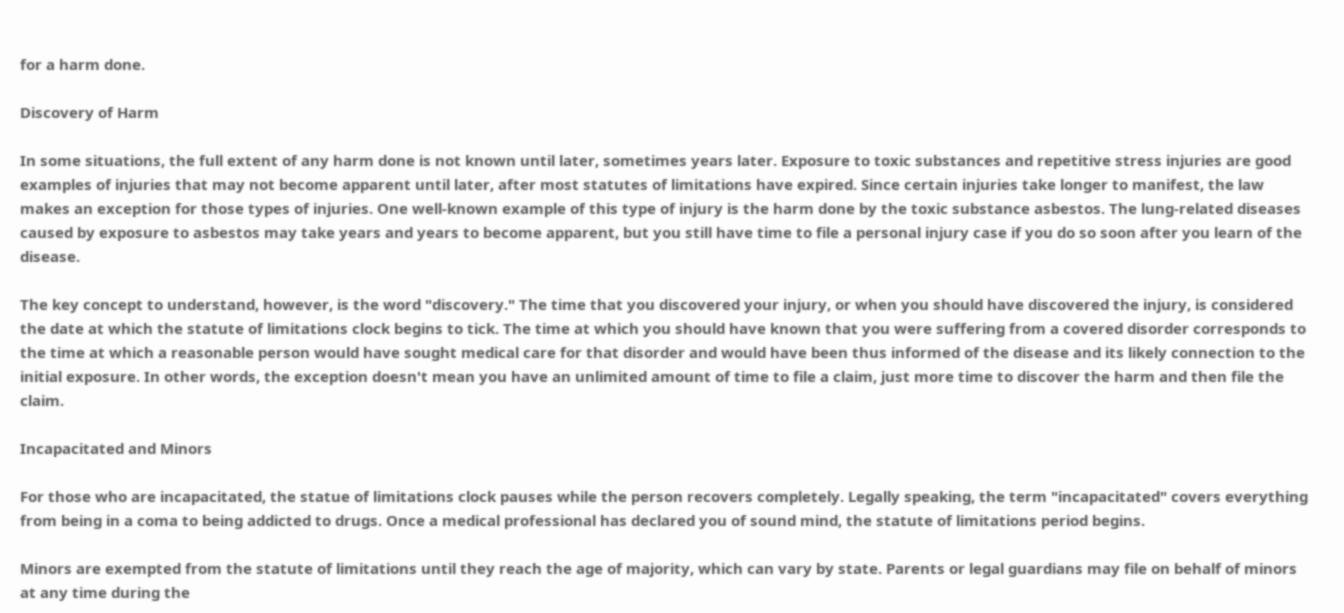for a harm done.

Discovery of Harm

In some situations, the full extent of any harm done is not known until later, sometimes years later. Exposure to toxic substances and repetitive stress injuries are good examples of injuries that may not become apparent until later, after most statutes of limitations have expired. Since certain injuries take longer to manifest, the law makes an exception for those types of injuries. One well-known example of this type of injury is the harm done by the toxic substance asbestos. The lung-related diseases caused by exposure to asbestos may take years and years to become apparent, but you still have time to file a personal injury case if you do so soon after you learn of the disease.

The key concept to understand, however, is the word "discovery." The time that you discovered your injury, or when you should have discovered the injury, is considered the date at which the statute of limitations clock begins to tick. The time at which you should have known that you were suffering from a covered disorder corresponds to the time at which a reasonable person would have sought medical care for that disorder and would have been thus informed of the disease and its likely connection to the initial exposure. In other words, the exception doesn't mean you have an unlimited amount of time to file a claim, just more time to discover the harm and then file the claim.

Incapacitated and Minors

For those who are incapacitated, the statue of limitations clock pauses while the person recovers completely. Legally speaking, the term "incapacitated" covers everything from being in a coma to being addicted to drugs. Once a medical professional has declared you of sound mind, the statute of limitations period begins.

Minors are exempted from the statute of limitations until they reach the age of majority, which can vary by state. Parents or legal guardians may file on behalf of minors at any time during the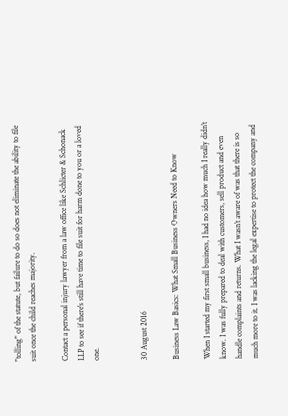"tolling" of the statute, but failure to do so does not eliminate the ability to file suit once the child reaches majority.

Contact a personal injury lawyer from a law office like Schlicter & Schonack LLP to see if there's still have time to file suit for harm done to you or a loved one.


30 August 2016

Business Law Basics: What Small Business Owners Need to Know

When I started my first small business, I had no idea how much I really didn’t know. I was fully prepared to deal with customers, sell product and even handle complaints and returns. What I wasn’t aware of was that there is so much more to it. I was lacking the legal expertise to protect the company and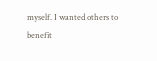myself. I wanted others to benefit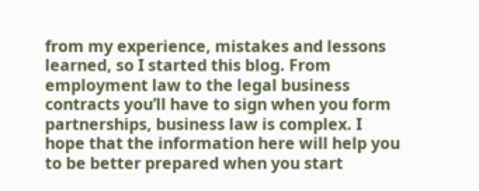from my experience, mistakes and lessons learned, so I started this blog. From employment law to the legal business contracts you’ll have to sign when you form partnerships, business law is complex. I hope that the information here will help you to be better prepared when you start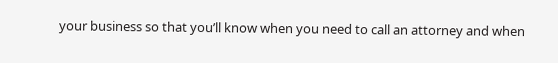your business so that you’ll know when you need to call an attorney and when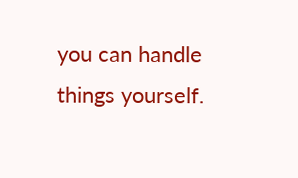you can handle things yourself.